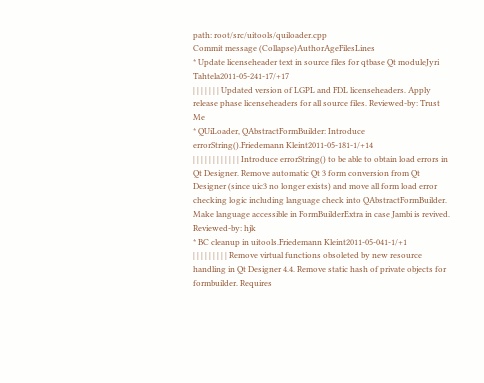path: root/src/uitools/quiloader.cpp
Commit message (Collapse)AuthorAgeFilesLines
* Update licenseheader text in source files for qtbase Qt moduleJyri Tahtela2011-05-241-17/+17
| | | | | | | Updated version of LGPL and FDL licenseheaders. Apply release phase licenseheaders for all source files. Reviewed-by: Trust Me
* QUiLoader, QAbstractFormBuilder: Introduce errorString().Friedemann Kleint2011-05-181-1/+14
| | | | | | | | | | | | Introduce errorString() to be able to obtain load errors in Qt Designer. Remove automatic Qt 3 form conversion from Qt Designer (since uic3 no longer exists) and move all form load error checking logic including language check into QAbstractFormBuilder. Make language accessible in FormBuilderExtra in case Jambi is revived. Reviewed-by: hjk
* BC cleanup in uitools.Friedemann Kleint2011-05-041-1/+1
| | | | | | | | | Remove virtual functions obsoleted by new resource handling in Qt Designer 4.4. Remove static hash of private objects for formbuilder. Requires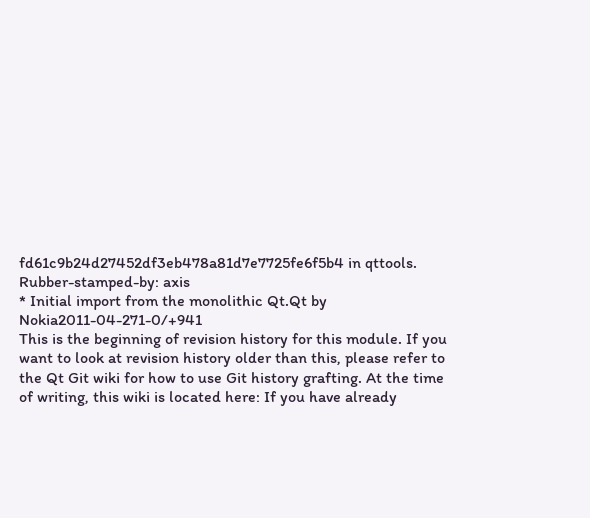fd61c9b24d27452df3eb478a81d7e7725fe6f5b4 in qttools. Rubber-stamped-by: axis
* Initial import from the monolithic Qt.Qt by Nokia2011-04-271-0/+941
This is the beginning of revision history for this module. If you want to look at revision history older than this, please refer to the Qt Git wiki for how to use Git history grafting. At the time of writing, this wiki is located here: If you have already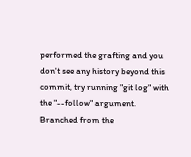performed the grafting and you don't see any history beyond this commit, try running "git log" with the "--follow" argument. Branched from the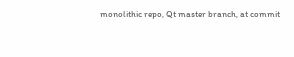monolithic repo, Qt master branch, at commit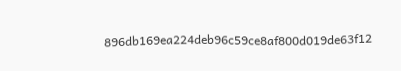896db169ea224deb96c59ce8af800d019de63f12